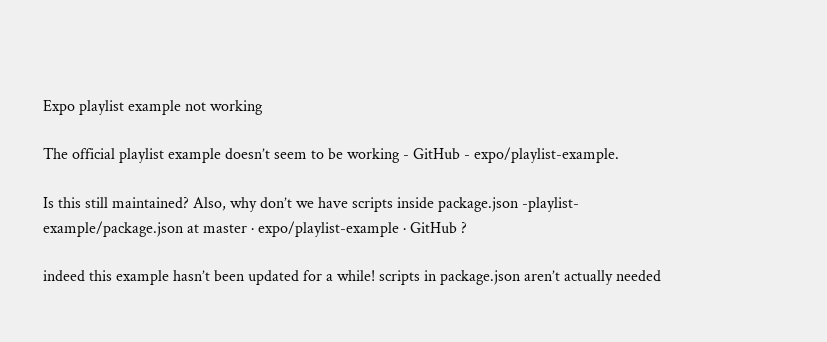Expo playlist example not working

The official playlist example doesn’t seem to be working - GitHub - expo/playlist-example.

Is this still maintained? Also, why don’t we have scripts inside package.json -playlist-example/package.json at master · expo/playlist-example · GitHub ?

indeed this example hasn’t been updated for a while! scripts in package.json aren’t actually needed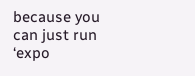because you can just run ‘expo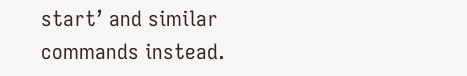start’ and similar commands instead.